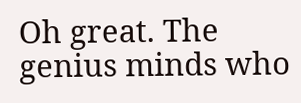Oh great. The genius minds who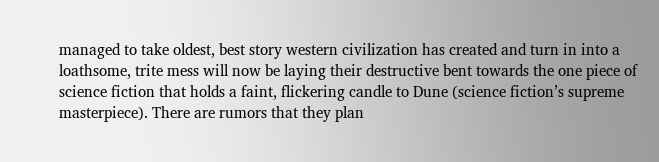managed to take oldest, best story western civilization has created and turn in into a loathsome, trite mess will now be laying their destructive bent towards the one piece of science fiction that holds a faint, flickering candle to Dune (science fiction’s supreme masterpiece). There are rumors that they plan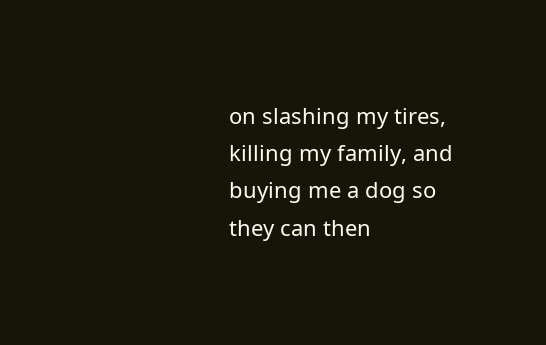on slashing my tires, killing my family, and buying me a dog so they can then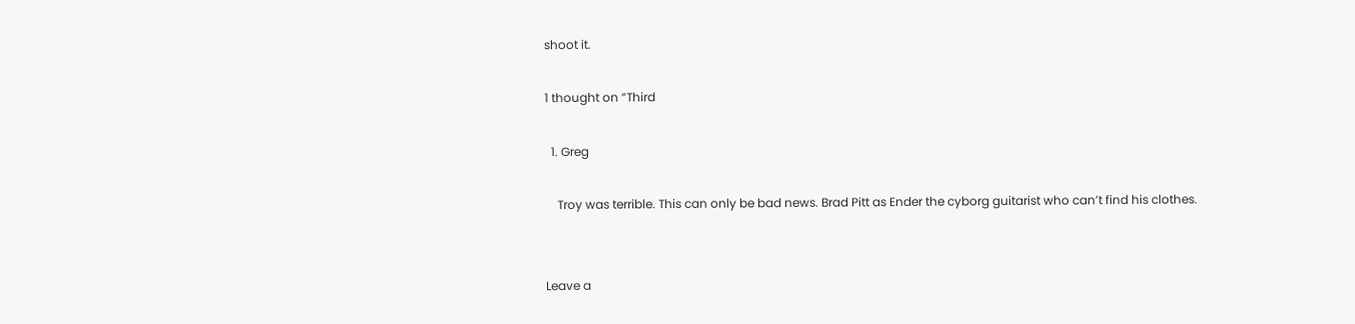shoot it.

1 thought on “Third

  1. Greg

    Troy was terrible. This can only be bad news. Brad Pitt as Ender the cyborg guitarist who can’t find his clothes.


Leave a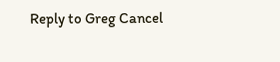Reply to Greg Cancel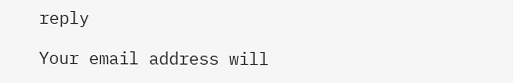reply

Your email address will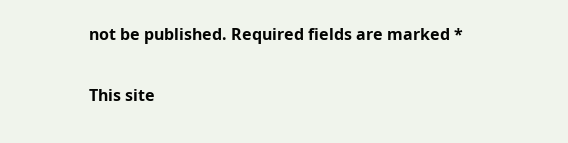not be published. Required fields are marked *

This site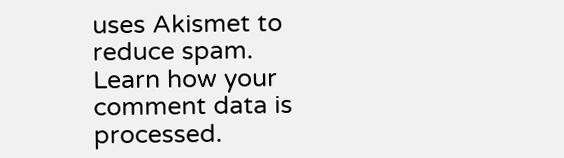uses Akismet to reduce spam. Learn how your comment data is processed.